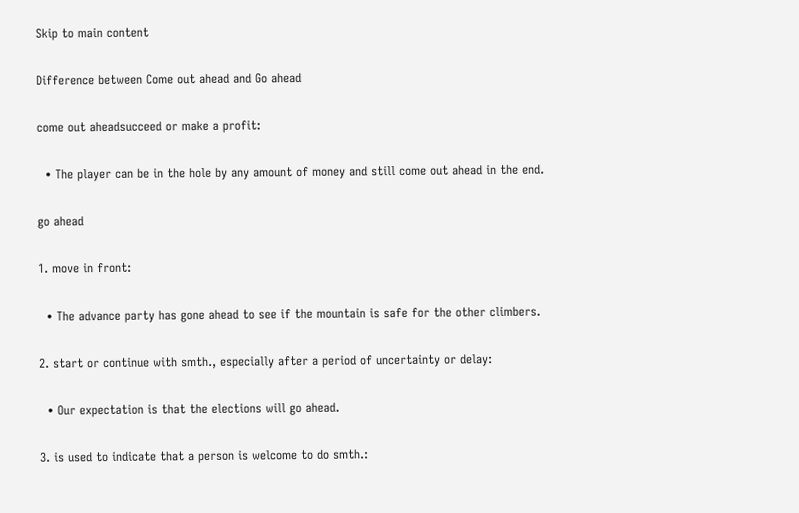Skip to main content

Difference between Come out ahead and Go ahead

come out aheadsucceed or make a profit:

  • The player can be in the hole by any amount of money and still come out ahead in the end.

go ahead

1. move in front:

  • The advance party has gone ahead to see if the mountain is safe for the other climbers.

2. start or continue with smth., especially after a period of uncertainty or delay:

  • Our expectation is that the elections will go ahead.

3. is used to indicate that a person is welcome to do smth.: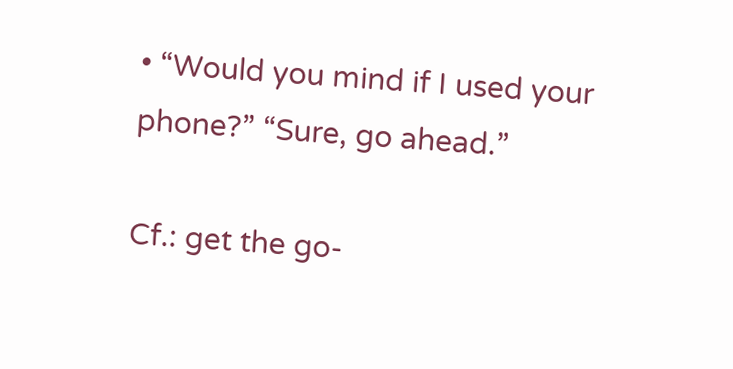• “Would you mind if I used your phone?” “Sure, go ahead.”

Cf.: get the go-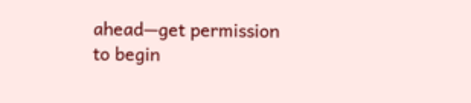ahead—get permission to begin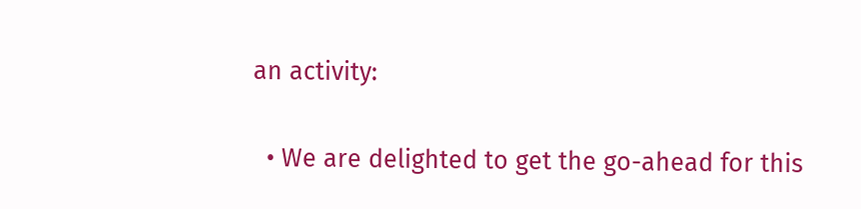an activity:

  • We are delighted to get the go-ahead for this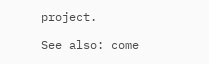project.

See also: come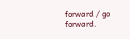forward / go forward.